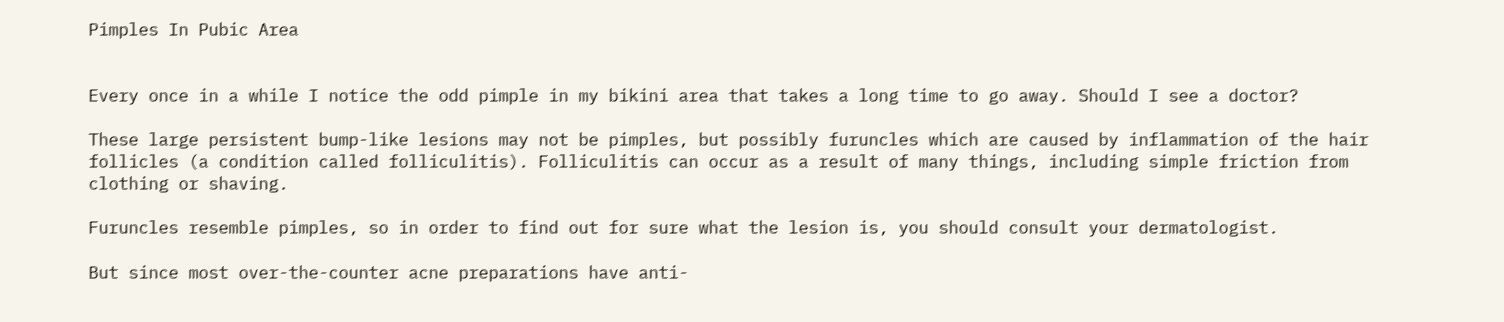Pimples In Pubic Area


Every once in a while I notice the odd pimple in my bikini area that takes a long time to go away. Should I see a doctor?

These large persistent bump-like lesions may not be pimples, but possibly furuncles which are caused by inflammation of the hair follicles (a condition called folliculitis). Folliculitis can occur as a result of many things, including simple friction from clothing or shaving.

Furuncles resemble pimples, so in order to find out for sure what the lesion is, you should consult your dermatologist.

But since most over-the-counter acne preparations have anti-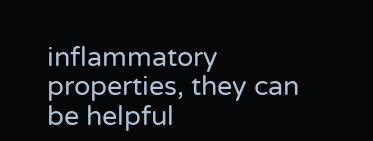inflammatory properties, they can be helpful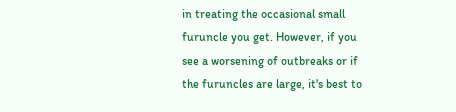in treating the occasional small furuncle you get. However, if you see a worsening of outbreaks or if the furuncles are large, it's best to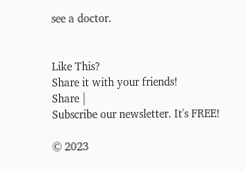see a doctor.


Like This?
Share it with your friends!
Share |
Subscribe our newsletter. It's FREE!

© 2023